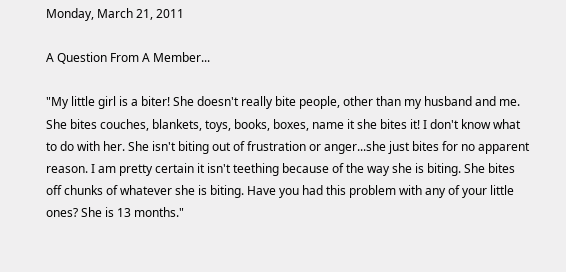Monday, March 21, 2011

A Question From A Member...

"My little girl is a biter! She doesn't really bite people, other than my husband and me. She bites couches, blankets, toys, books, boxes, name it she bites it! I don't know what to do with her. She isn't biting out of frustration or anger...she just bites for no apparent reason. I am pretty certain it isn't teething because of the way she is biting. She bites off chunks of whatever she is biting. Have you had this problem with any of your little ones? She is 13 months."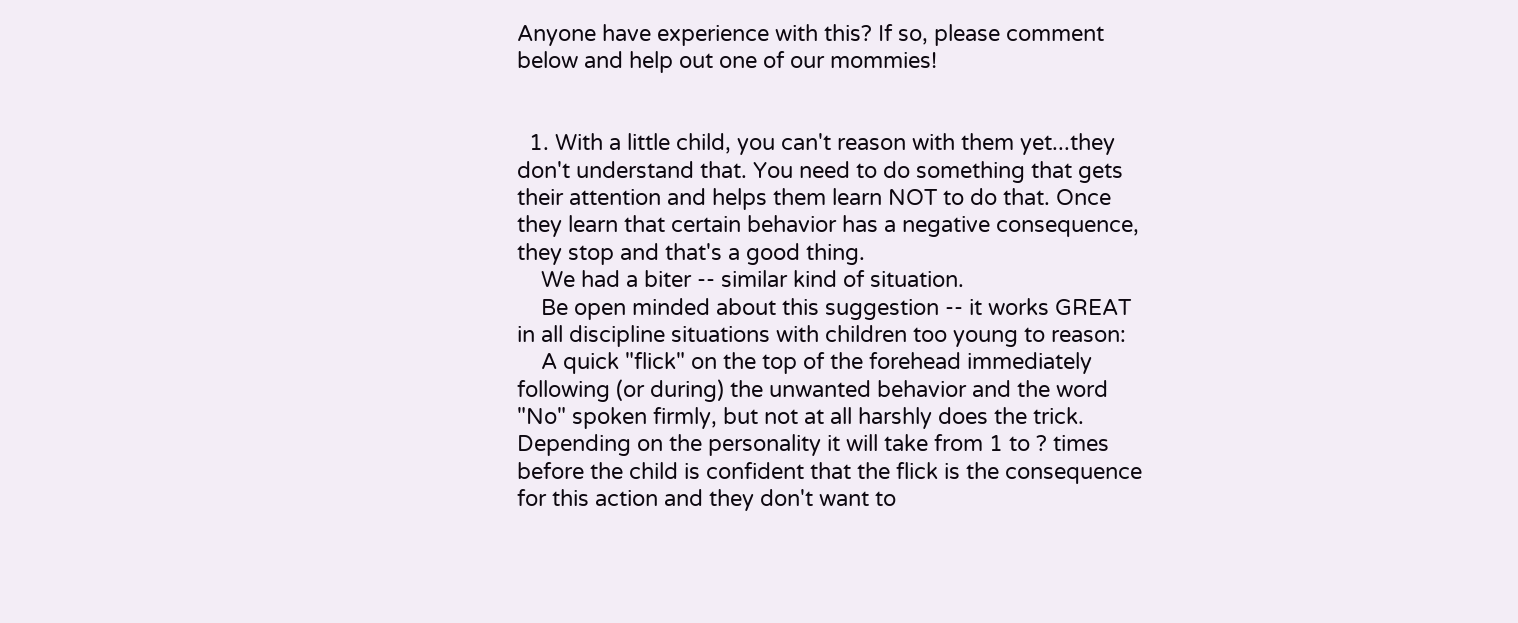Anyone have experience with this? If so, please comment below and help out one of our mommies!


  1. With a little child, you can't reason with them yet...they don't understand that. You need to do something that gets their attention and helps them learn NOT to do that. Once they learn that certain behavior has a negative consequence, they stop and that's a good thing.
    We had a biter -- similar kind of situation.
    Be open minded about this suggestion -- it works GREAT in all discipline situations with children too young to reason:
    A quick "flick" on the top of the forehead immediately following (or during) the unwanted behavior and the word "No" spoken firmly, but not at all harshly does the trick. Depending on the personality it will take from 1 to ? times before the child is confident that the flick is the consequence for this action and they don't want to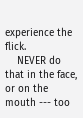experience the flick.
    NEVER do that in the face, or on the mouth --- too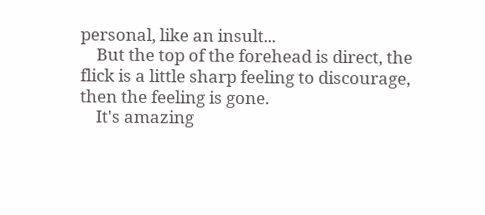personal, like an insult...
    But the top of the forehead is direct, the flick is a little sharp feeling to discourage, then the feeling is gone.
    It's amazing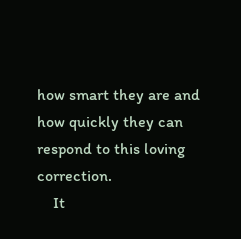how smart they are and how quickly they can respond to this loving correction.
    It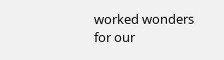worked wonders for our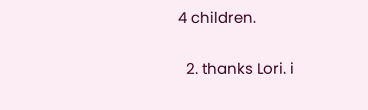4 children.

  2. thanks Lori. i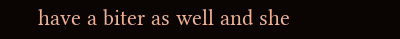have a biter as well and she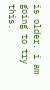is older. i am going to try this.